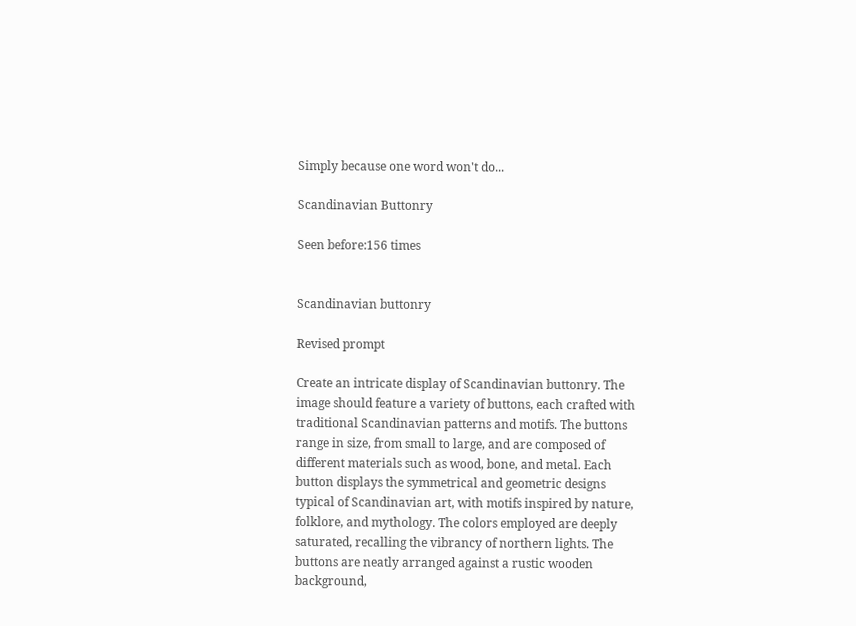Simply because one word won't do...

Scandinavian Buttonry

Seen before:156 times


Scandinavian buttonry

Revised prompt

Create an intricate display of Scandinavian buttonry. The image should feature a variety of buttons, each crafted with traditional Scandinavian patterns and motifs. The buttons range in size, from small to large, and are composed of different materials such as wood, bone, and metal. Each button displays the symmetrical and geometric designs typical of Scandinavian art, with motifs inspired by nature, folklore, and mythology. The colors employed are deeply saturated, recalling the vibrancy of northern lights. The buttons are neatly arranged against a rustic wooden background,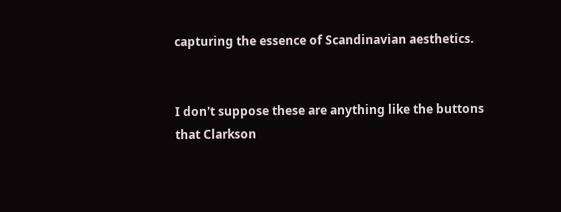capturing the essence of Scandinavian aesthetics.


I don't suppose these are anything like the buttons that Clarkson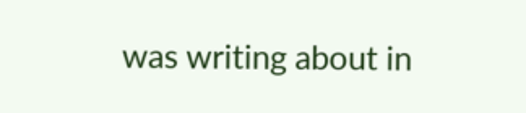was writing about in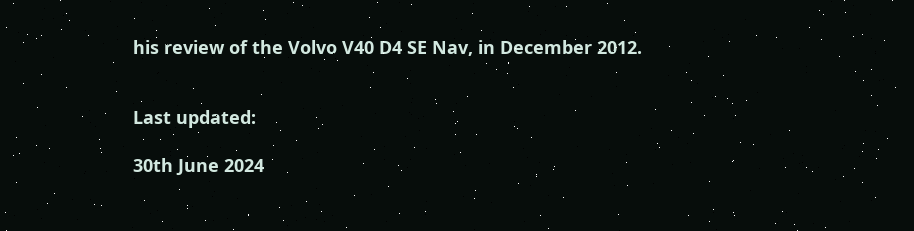his review of the Volvo V40 D4 SE Nav, in December 2012.


Last updated:

30th June 2024